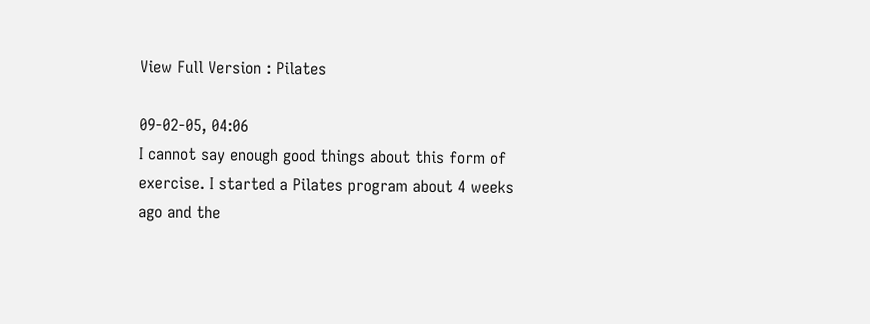View Full Version : Pilates

09-02-05, 04:06
I cannot say enough good things about this form of exercise. I started a Pilates program about 4 weeks ago and the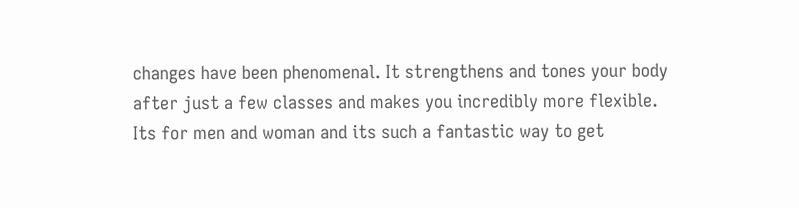changes have been phenomenal. It strengthens and tones your body after just a few classes and makes you incredibly more flexible. Its for men and woman and its such a fantastic way to get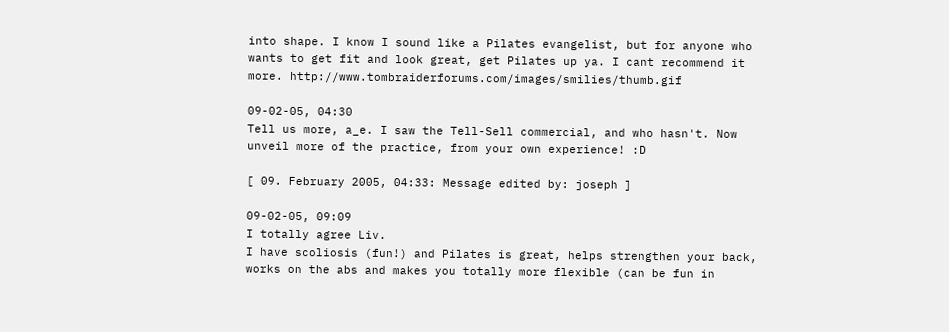into shape. I know I sound like a Pilates evangelist, but for anyone who wants to get fit and look great, get Pilates up ya. I cant recommend it more. http://www.tombraiderforums.com/images/smilies/thumb.gif

09-02-05, 04:30
Tell us more, a_e. I saw the Tell-Sell commercial, and who hasn't. Now unveil more of the practice, from your own experience! :D

[ 09. February 2005, 04:33: Message edited by: joseph ]

09-02-05, 09:09
I totally agree Liv.
I have scoliosis (fun!) and Pilates is great, helps strengthen your back, works on the abs and makes you totally more flexible (can be fun in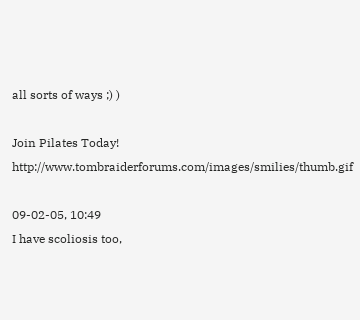all sorts of ways ;) )

Join Pilates Today! http://www.tombraiderforums.com/images/smilies/thumb.gif

09-02-05, 10:49
I have scoliosis too,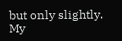but only slightly. My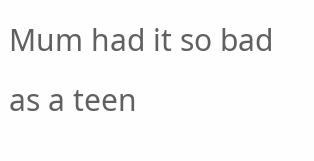Mum had it so bad as a teen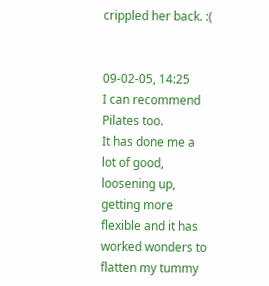crippled her back. :(


09-02-05, 14:25
I can recommend Pilates too.
It has done me a lot of good, loosening up, getting more flexible and it has worked wonders to flatten my tummy